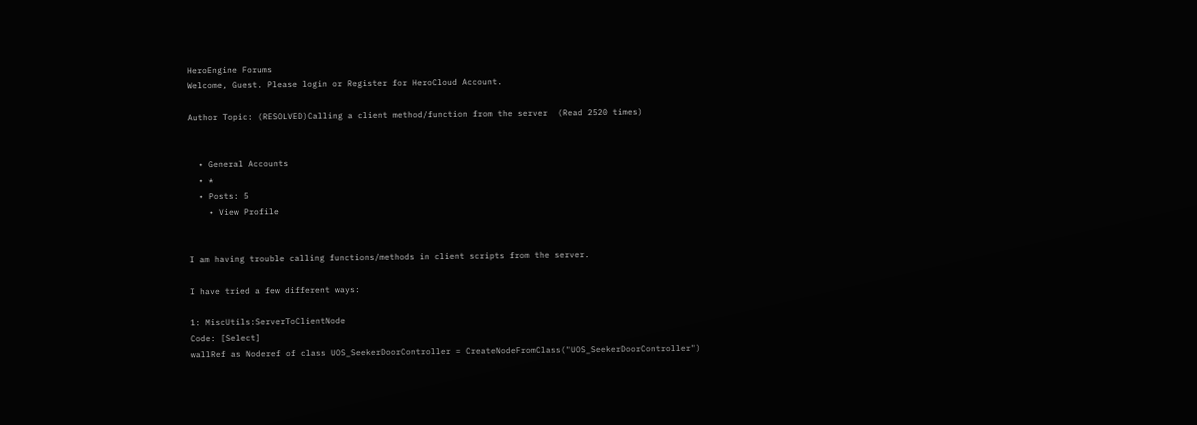HeroEngine Forums
Welcome, Guest. Please login or Register for HeroCloud Account.

Author Topic: (RESOLVED)Calling a client method/function from the server  (Read 2520 times)


  • General Accounts
  • *
  • Posts: 5
    • View Profile


I am having trouble calling functions/methods in client scripts from the server.

I have tried a few different ways:

1: MiscUtils:ServerToClientNode
Code: [Select]
wallRef as Noderef of class UOS_SeekerDoorController = CreateNodeFromClass("UOS_SeekerDoorController")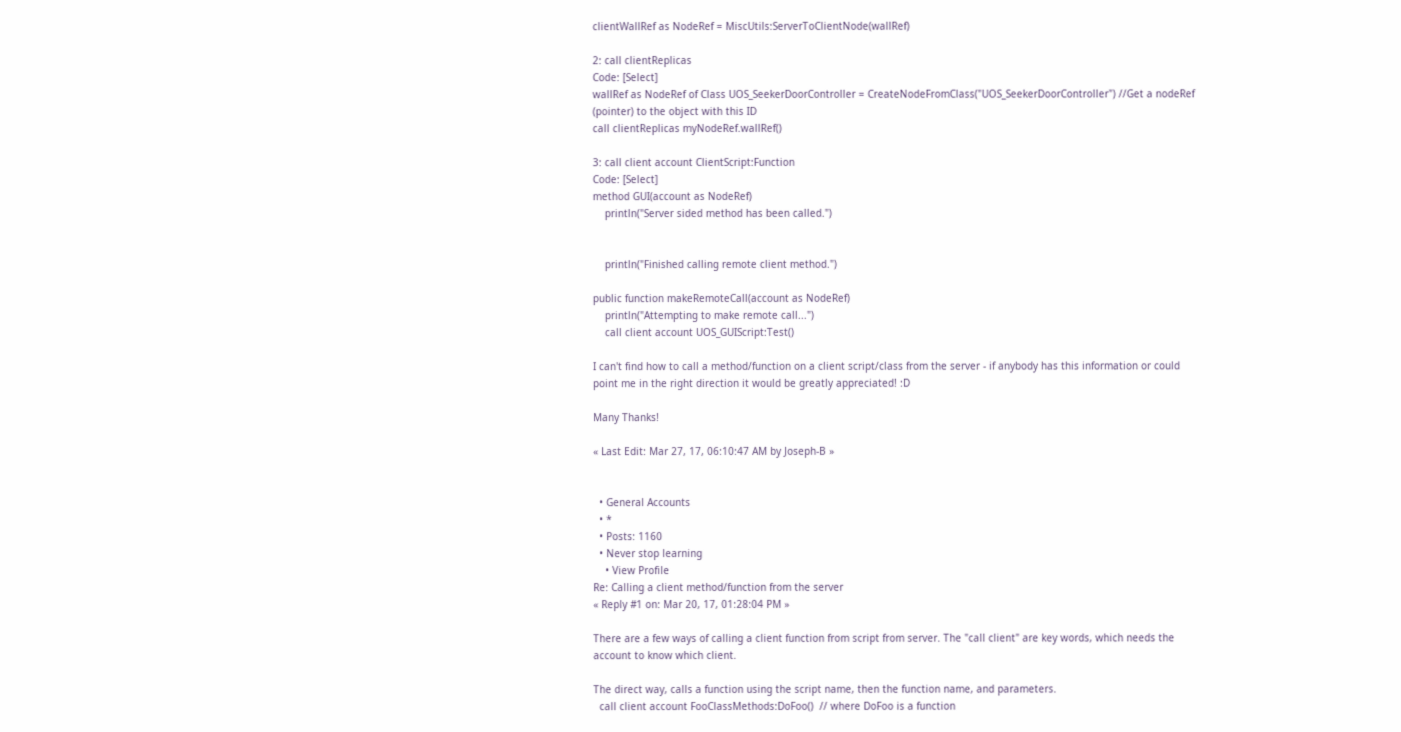clientWallRef as NodeRef = MiscUtils:ServerToClientNode(wallRef)

2: call clientReplicas
Code: [Select]
wallRef as NodeRef of Class UOS_SeekerDoorController = CreateNodeFromClass("UOS_SeekerDoorController") //Get a nodeRef (pointer) to the object with this ID
call clientReplicas myNodeRef.wallRef()

3: call client account ClientScript:Function
Code: [Select]
method GUI(account as NodeRef)
    println("Server sided method has been called.")


    println("Finished calling remote client method.")

public function makeRemoteCall(account as NodeRef)
    println("Attempting to make remote call...")
    call client account UOS_GUIScript:Test()

I can't find how to call a method/function on a client script/class from the server - if anybody has this information or could point me in the right direction it would be greatly appreciated! :D

Many Thanks!

« Last Edit: Mar 27, 17, 06:10:47 AM by Joseph-B »


  • General Accounts
  • *
  • Posts: 1160
  • Never stop learning
    • View Profile
Re: Calling a client method/function from the server
« Reply #1 on: Mar 20, 17, 01:28:04 PM »

There are a few ways of calling a client function from script from server. The "call client" are key words, which needs the account to know which client.

The direct way, calls a function using the script name, then the function name, and parameters.
  call client account FooClassMethods:DoFoo()  // where DoFoo is a function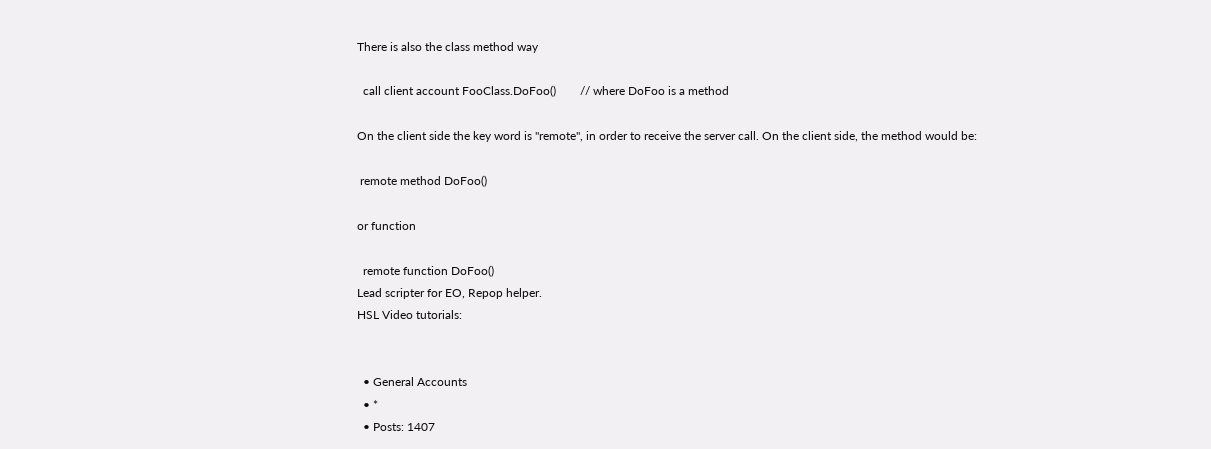There is also the class method way

  call client account FooClass.DoFoo()        // where DoFoo is a method

On the client side the key word is "remote", in order to receive the server call. On the client side, the method would be:

 remote method DoFoo()

or function

  remote function DoFoo()
Lead scripter for EO, Repop helper.
HSL Video tutorials:


  • General Accounts
  • *
  • Posts: 1407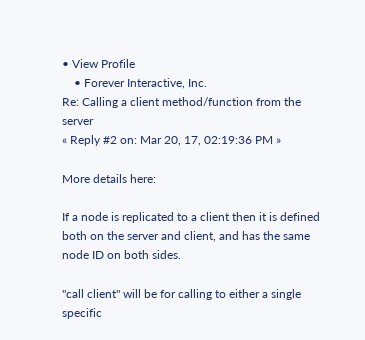• View Profile
    • Forever Interactive, Inc.
Re: Calling a client method/function from the server
« Reply #2 on: Mar 20, 17, 02:19:36 PM »

More details here:

If a node is replicated to a client then it is defined both on the server and client, and has the same node ID on both sides.

"call client" will be for calling to either a single specific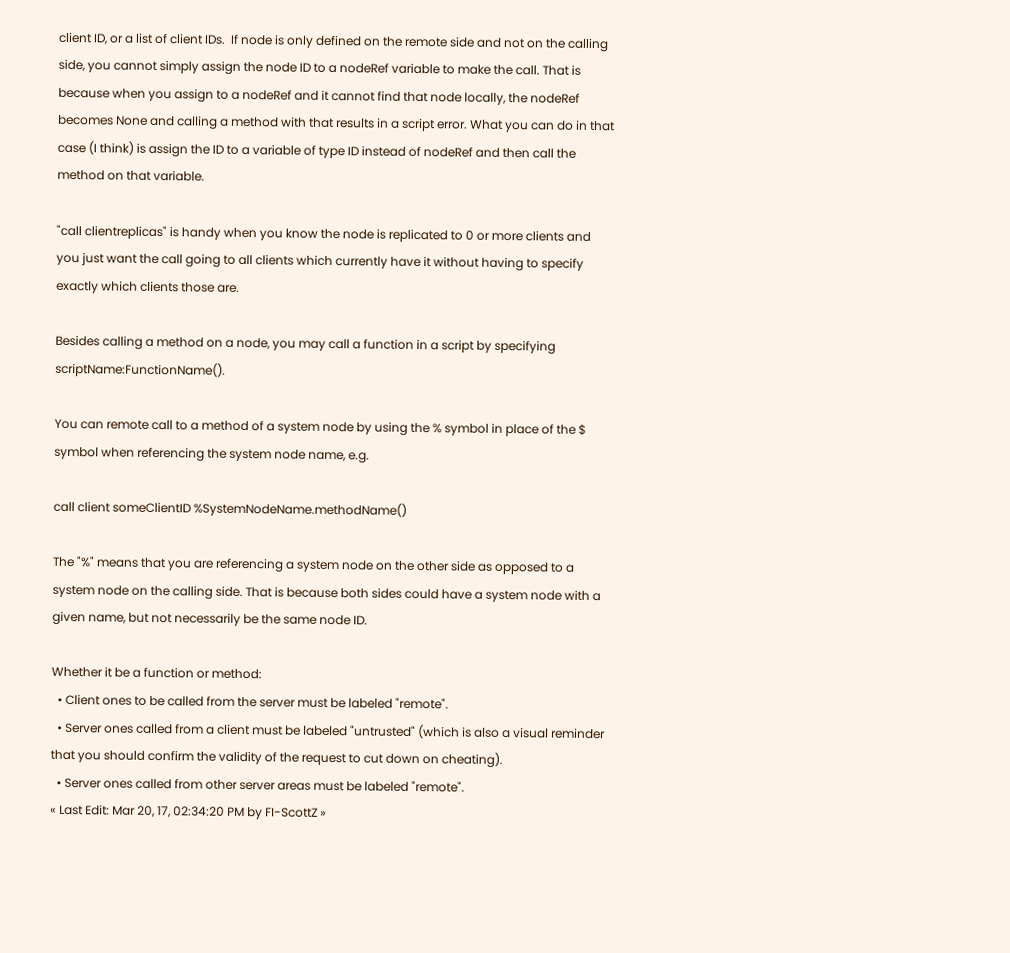client ID, or a list of client IDs.  If node is only defined on the remote side and not on the calling side, you cannot simply assign the node ID to a nodeRef variable to make the call. That is because when you assign to a nodeRef and it cannot find that node locally, the nodeRef becomes None and calling a method with that results in a script error. What you can do in that case (I think) is assign the ID to a variable of type ID instead of nodeRef and then call the method on that variable.

"call clientreplicas" is handy when you know the node is replicated to 0 or more clients and you just want the call going to all clients which currently have it without having to specify exactly which clients those are.

Besides calling a method on a node, you may call a function in a script by specifying scriptName:FunctionName().

You can remote call to a method of a system node by using the % symbol in place of the $ symbol when referencing the system node name, e.g.

call client someClientID %SystemNodeName.methodName()

The "%" means that you are referencing a system node on the other side as opposed to a system node on the calling side. That is because both sides could have a system node with a given name, but not necessarily be the same node ID.

Whether it be a function or method:
  • Client ones to be called from the server must be labeled "remote".
  • Server ones called from a client must be labeled "untrusted" (which is also a visual reminder that you should confirm the validity of the request to cut down on cheating).
  • Server ones called from other server areas must be labeled "remote".
« Last Edit: Mar 20, 17, 02:34:20 PM by FI-ScottZ »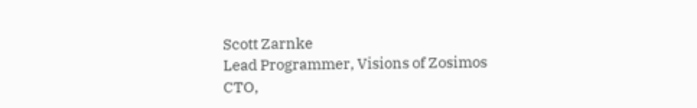Scott Zarnke
Lead Programmer, Visions of Zosimos
CTO,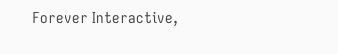Forever Interactive,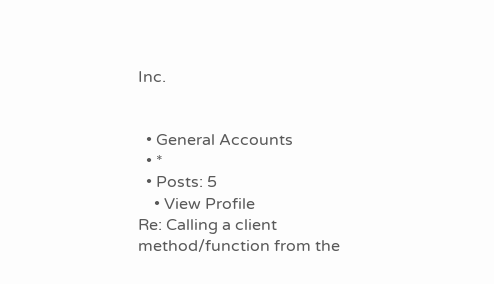Inc.


  • General Accounts
  • *
  • Posts: 5
    • View Profile
Re: Calling a client method/function from the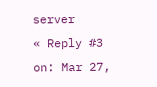server
« Reply #3 on: Mar 27,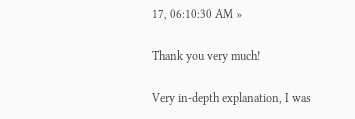17, 06:10:30 AM »

Thank you very much!

Very in-depth explanation, I was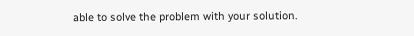able to solve the problem with your solution.